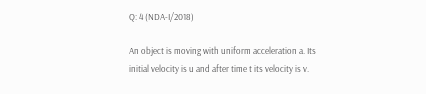Q: 4 (NDA-I/2018)

An object is moving with uniform acceleration a. Its initial velocity is u and after time t its velocity is v.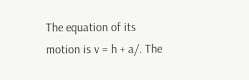The equation of its motion is v = h + a/. The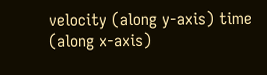velocity (along y-axis) time (along x-axis)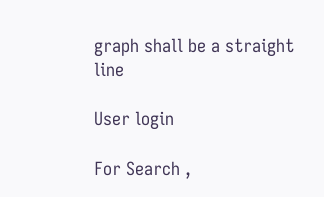graph shall be a straight line

User login

For Search ,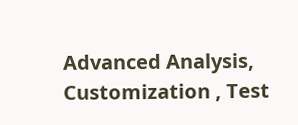Advanced Analysis, Customization , Test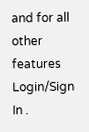and for all other features Login/Sign In .